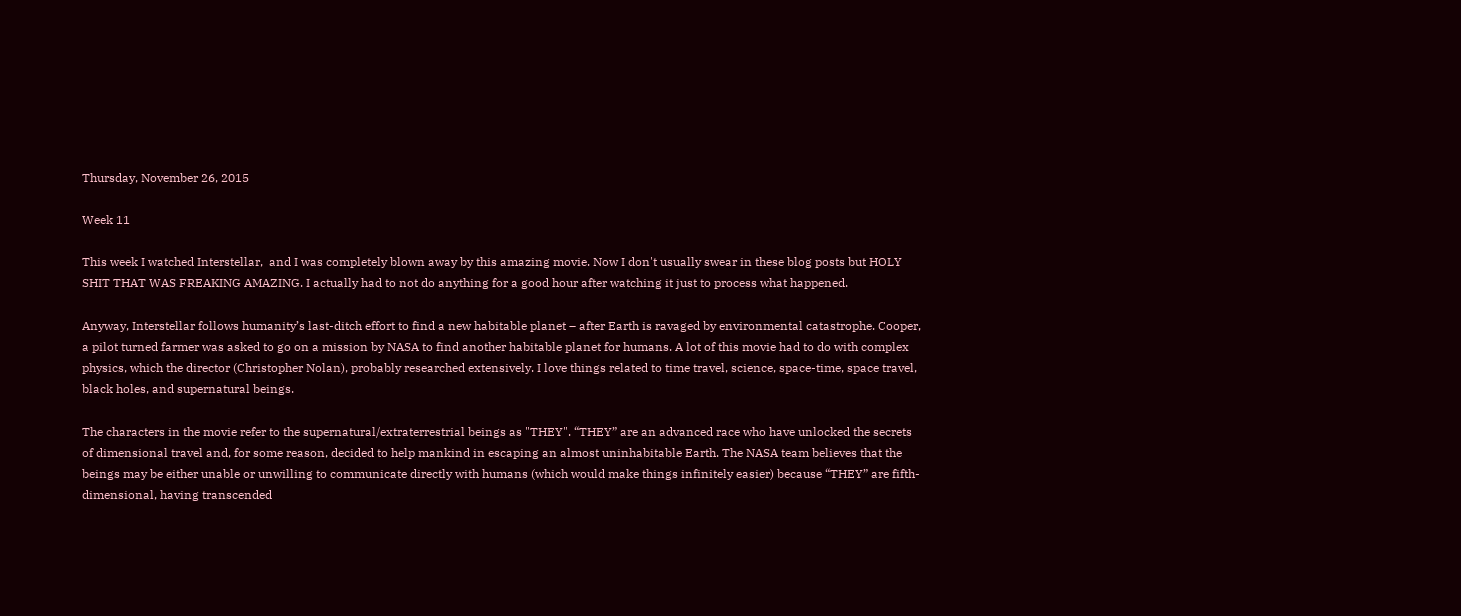Thursday, November 26, 2015

Week 11

This week I watched Interstellar,  and I was completely blown away by this amazing movie. Now I don't usually swear in these blog posts but HOLY SHIT THAT WAS FREAKING AMAZING. I actually had to not do anything for a good hour after watching it just to process what happened.

Anyway, Interstellar follows humanity’s last-ditch effort to find a new habitable planet – after Earth is ravaged by environmental catastrophe. Cooper, a pilot turned farmer was asked to go on a mission by NASA to find another habitable planet for humans. A lot of this movie had to do with complex physics, which the director (Christopher Nolan), probably researched extensively. I love things related to time travel, science, space-time, space travel, black holes, and supernatural beings.

The characters in the movie refer to the supernatural/extraterrestrial beings as "THEY". “THEY” are an advanced race who have unlocked the secrets of dimensional travel and, for some reason, decided to help mankind in escaping an almost uninhabitable Earth. The NASA team believes that the beings may be either unable or unwilling to communicate directly with humans (which would make things infinitely easier) because “THEY” are fifth-dimensional, having transcended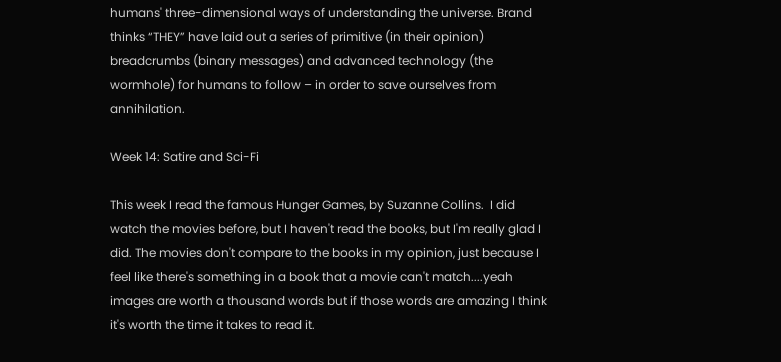humans' three-dimensional ways of understanding the universe. Brand thinks “THEY” have laid out a series of primitive (in their opinion) breadcrumbs (binary messages) and advanced technology (the wormhole) for humans to follow – in order to save ourselves from annihilation.

Week 14: Satire and Sci-Fi

This week I read the famous Hunger Games, by Suzanne Collins.  I did watch the movies before, but I haven't read the books, but I'm really glad I did. The movies don't compare to the books in my opinion, just because I feel like there's something in a book that a movie can't match....yeah images are worth a thousand words but if those words are amazing I think it's worth the time it takes to read it.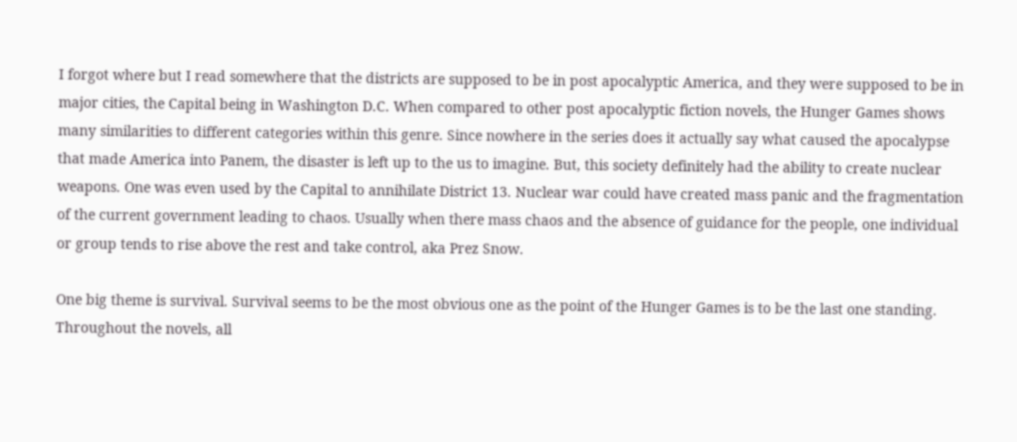I forgot where but I read somewhere that the districts are supposed to be in post apocalyptic America, and they were supposed to be in major cities, the Capital being in Washington D.C. When compared to other post apocalyptic fiction novels, the Hunger Games shows many similarities to different categories within this genre. Since nowhere in the series does it actually say what caused the apocalypse that made America into Panem, the disaster is left up to the us to imagine. But, this society definitely had the ability to create nuclear weapons. One was even used by the Capital to annihilate District 13. Nuclear war could have created mass panic and the fragmentation of the current government leading to chaos. Usually when there mass chaos and the absence of guidance for the people, one individual or group tends to rise above the rest and take control, aka Prez Snow.

One big theme is survival. Survival seems to be the most obvious one as the point of the Hunger Games is to be the last one standing. Throughout the novels, all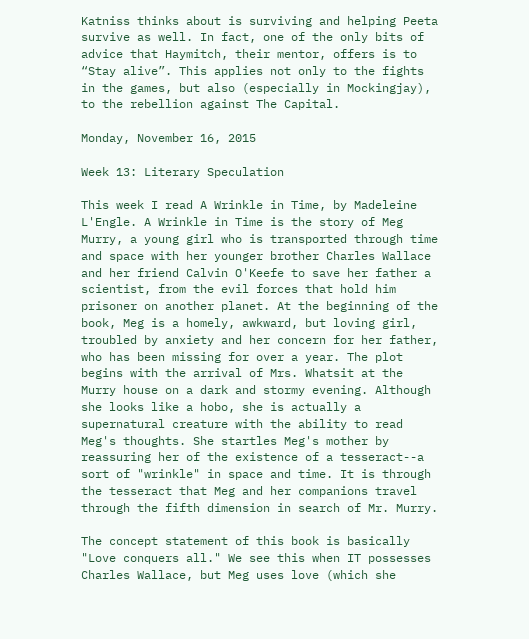Katniss thinks about is surviving and helping Peeta survive as well. In fact, one of the only bits of advice that Haymitch, their mentor, offers is to “Stay alive”. This applies not only to the fights in the games, but also (especially in Mockingjay), to the rebellion against The Capital.

Monday, November 16, 2015

Week 13: Literary Speculation

This week I read A Wrinkle in Time, by Madeleine L'Engle. A Wrinkle in Time is the story of Meg Murry, a young girl who is transported through time and space with her younger brother Charles Wallace and her friend Calvin O'Keefe to save her father a scientist, from the evil forces that hold him prisoner on another planet. At the beginning of the book, Meg is a homely, awkward, but loving girl, troubled by anxiety and her concern for her father, who has been missing for over a year. The plot begins with the arrival of Mrs. Whatsit at the Murry house on a dark and stormy evening. Although she looks like a hobo, she is actually a supernatural creature with the ability to read Meg's thoughts. She startles Meg's mother by reassuring her of the existence of a tesseract--a sort of "wrinkle" in space and time. It is through the tesseract that Meg and her companions travel through the fifth dimension in search of Mr. Murry.

The concept statement of this book is basically "Love conquers all." We see this when IT possesses Charles Wallace, but Meg uses love (which she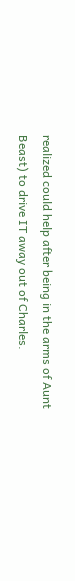realized could help after being in the arms of Aunt Beast) to drive IT away out of Charles.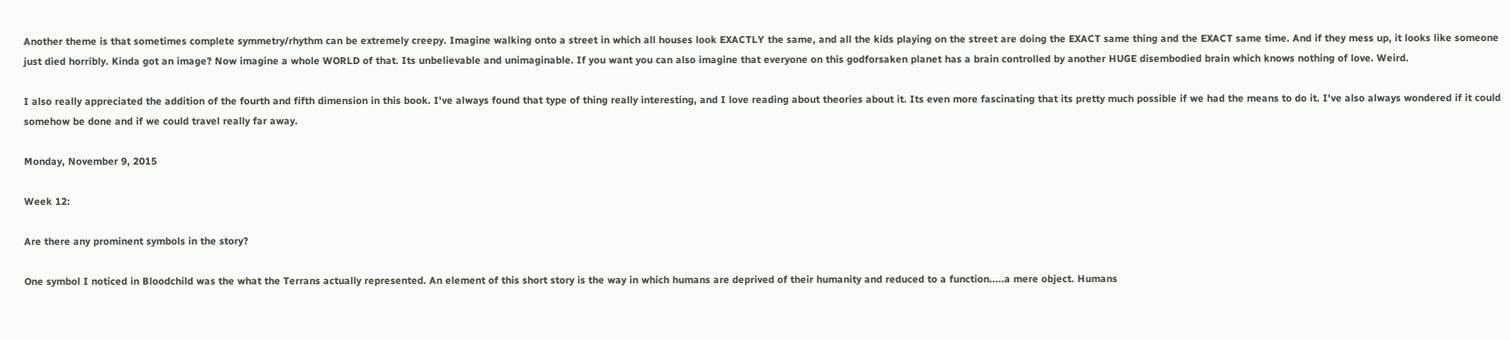Another theme is that sometimes complete symmetry/rhythm can be extremely creepy. Imagine walking onto a street in which all houses look EXACTLY the same, and all the kids playing on the street are doing the EXACT same thing and the EXACT same time. And if they mess up, it looks like someone just died horribly. Kinda got an image? Now imagine a whole WORLD of that. Its unbelievable and unimaginable. If you want you can also imagine that everyone on this godforsaken planet has a brain controlled by another HUGE disembodied brain which knows nothing of love. Weird.

I also really appreciated the addition of the fourth and fifth dimension in this book. I've always found that type of thing really interesting, and I love reading about theories about it. Its even more fascinating that its pretty much possible if we had the means to do it. I've also always wondered if it could somehow be done and if we could travel really far away.

Monday, November 9, 2015

Week 12:

Are there any prominent symbols in the story?

One symbol I noticed in Bloodchild was the what the Terrans actually represented. An element of this short story is the way in which humans are deprived of their humanity and reduced to a function.....a mere object. Humans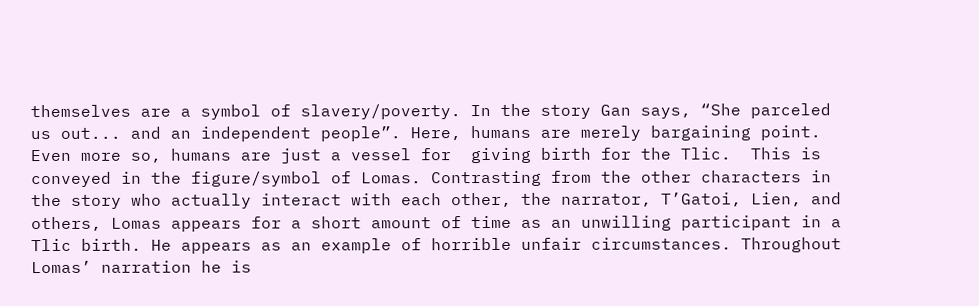themselves are a symbol of slavery/poverty. In the story Gan says, “She parceled us out... and an independent people”. Here, humans are merely bargaining point. Even more so, humans are just a vessel for  giving birth for the Tlic.  This is conveyed in the figure/symbol of Lomas. Contrasting from the other characters in the story who actually interact with each other, the narrator, T’Gatoi, Lien, and others, Lomas appears for a short amount of time as an unwilling participant in a Tlic birth. He appears as an example of horrible unfair circumstances. Throughout Lomas’ narration he is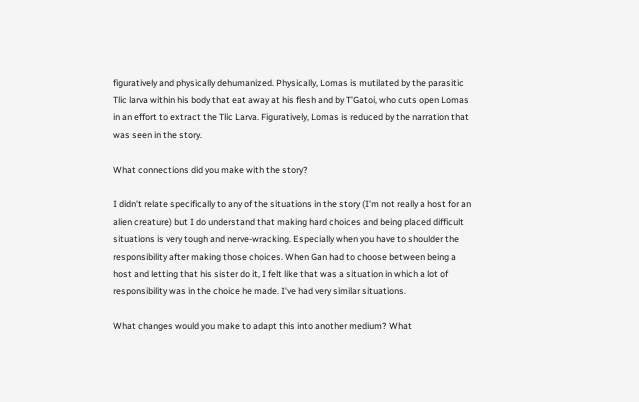figuratively and physically dehumanized. Physically, Lomas is mutilated by the parasitic Tlic larva within his body that eat away at his flesh and by T’Gatoi, who cuts open Lomas in an effort to extract the Tlic Larva. Figuratively, Lomas is reduced by the narration that was seen in the story.

What connections did you make with the story?

I didn't relate specifically to any of the situations in the story (I'm not really a host for an alien creature) but I do understand that making hard choices and being placed difficult situations is very tough and nerve-wracking. Especially when you have to shoulder the responsibility after making those choices. When Gan had to choose between being a host and letting that his sister do it, I felt like that was a situation in which a lot of responsibility was in the choice he made. I've had very similar situations.

What changes would you make to adapt this into another medium? What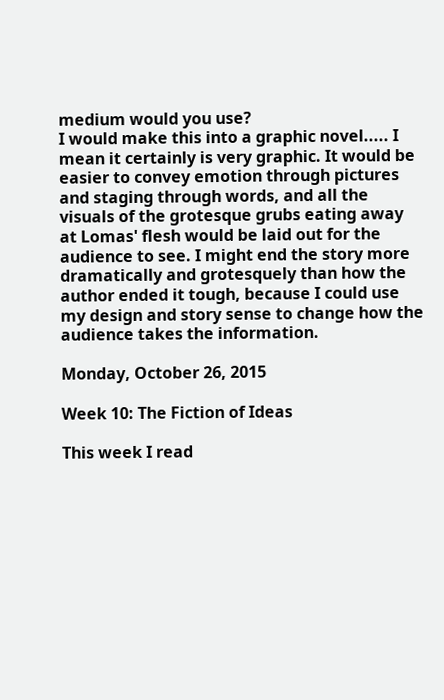medium would you use?
I would make this into a graphic novel..... I mean it certainly is very graphic. It would be easier to convey emotion through pictures and staging through words, and all the visuals of the grotesque grubs eating away at Lomas' flesh would be laid out for the audience to see. I might end the story more dramatically and grotesquely than how the author ended it tough, because I could use my design and story sense to change how the audience takes the information.

Monday, October 26, 2015

Week 10: The Fiction of Ideas

This week I read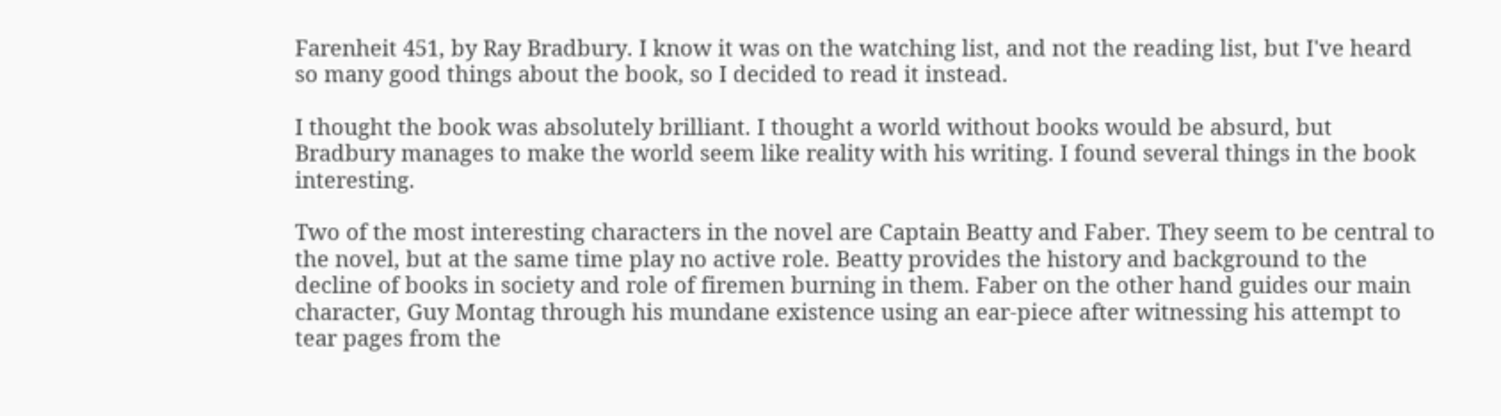Farenheit 451, by Ray Bradbury. I know it was on the watching list, and not the reading list, but I've heard so many good things about the book, so I decided to read it instead.

I thought the book was absolutely brilliant. I thought a world without books would be absurd, but Bradbury manages to make the world seem like reality with his writing. I found several things in the book interesting.

Two of the most interesting characters in the novel are Captain Beatty and Faber. They seem to be central to the novel, but at the same time play no active role. Beatty provides the history and background to the decline of books in society and role of firemen burning in them. Faber on the other hand guides our main character, Guy Montag through his mundane existence using an ear-piece after witnessing his attempt to tear pages from the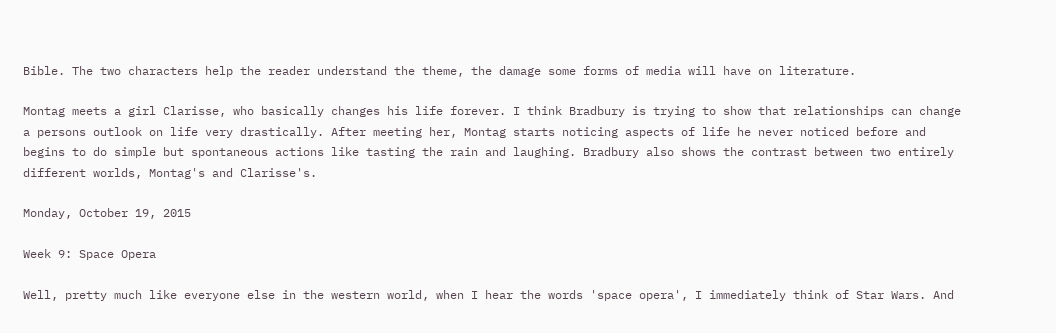Bible. The two characters help the reader understand the theme, the damage some forms of media will have on literature.

Montag meets a girl Clarisse, who basically changes his life forever. I think Bradbury is trying to show that relationships can change a persons outlook on life very drastically. After meeting her, Montag starts noticing aspects of life he never noticed before and begins to do simple but spontaneous actions like tasting the rain and laughing. Bradbury also shows the contrast between two entirely different worlds, Montag's and Clarisse's.

Monday, October 19, 2015

Week 9: Space Opera

Well, pretty much like everyone else in the western world, when I hear the words 'space opera', I immediately think of Star Wars. And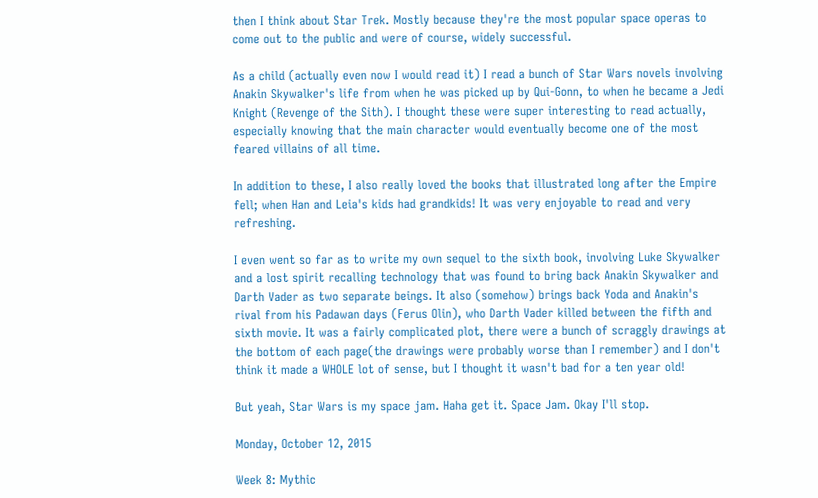then I think about Star Trek. Mostly because they're the most popular space operas to come out to the public and were of course, widely successful.

As a child (actually even now I would read it) I read a bunch of Star Wars novels involving Anakin Skywalker's life from when he was picked up by Qui-Gonn, to when he became a Jedi Knight (Revenge of the Sith). I thought these were super interesting to read actually, especially knowing that the main character would eventually become one of the most feared villains of all time.

In addition to these, I also really loved the books that illustrated long after the Empire fell; when Han and Leia's kids had grandkids! It was very enjoyable to read and very refreshing.

I even went so far as to write my own sequel to the sixth book, involving Luke Skywalker and a lost spirit recalling technology that was found to bring back Anakin Skywalker and Darth Vader as two separate beings. It also (somehow) brings back Yoda and Anakin's rival from his Padawan days (Ferus Olin), who Darth Vader killed between the fifth and sixth movie. It was a fairly complicated plot, there were a bunch of scraggly drawings at the bottom of each page(the drawings were probably worse than I remember) and I don't think it made a WHOLE lot of sense, but I thought it wasn't bad for a ten year old!

But yeah, Star Wars is my space jam. Haha get it. Space Jam. Okay I'll stop.

Monday, October 12, 2015

Week 8: Mythic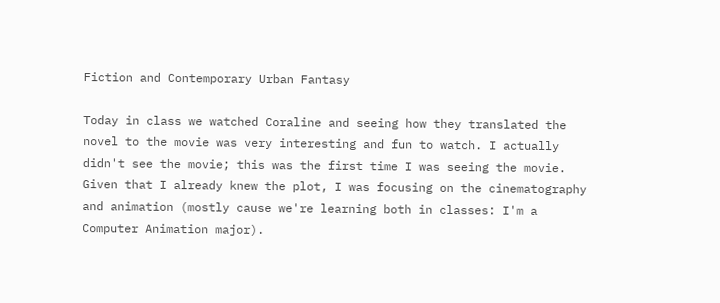Fiction and Contemporary Urban Fantasy

Today in class we watched Coraline and seeing how they translated the novel to the movie was very interesting and fun to watch. I actually didn't see the movie; this was the first time I was seeing the movie. Given that I already knew the plot, I was focusing on the cinematography and animation (mostly cause we're learning both in classes: I'm a Computer Animation major).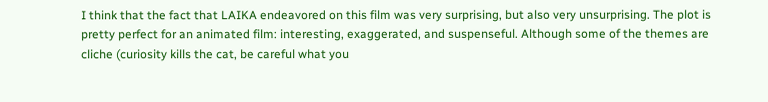I think that the fact that LAIKA endeavored on this film was very surprising, but also very unsurprising. The plot is pretty perfect for an animated film: interesting, exaggerated, and suspenseful. Although some of the themes are cliche (curiosity kills the cat, be careful what you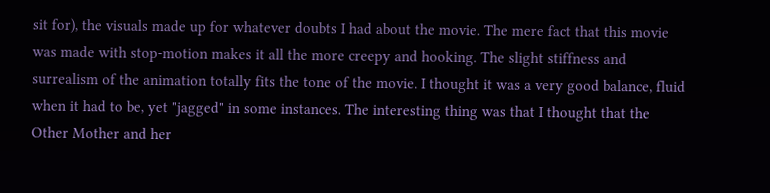sit for), the visuals made up for whatever doubts I had about the movie. The mere fact that this movie was made with stop-motion makes it all the more creepy and hooking. The slight stiffness and surrealism of the animation totally fits the tone of the movie. I thought it was a very good balance, fluid when it had to be, yet "jagged" in some instances. The interesting thing was that I thought that the Other Mother and her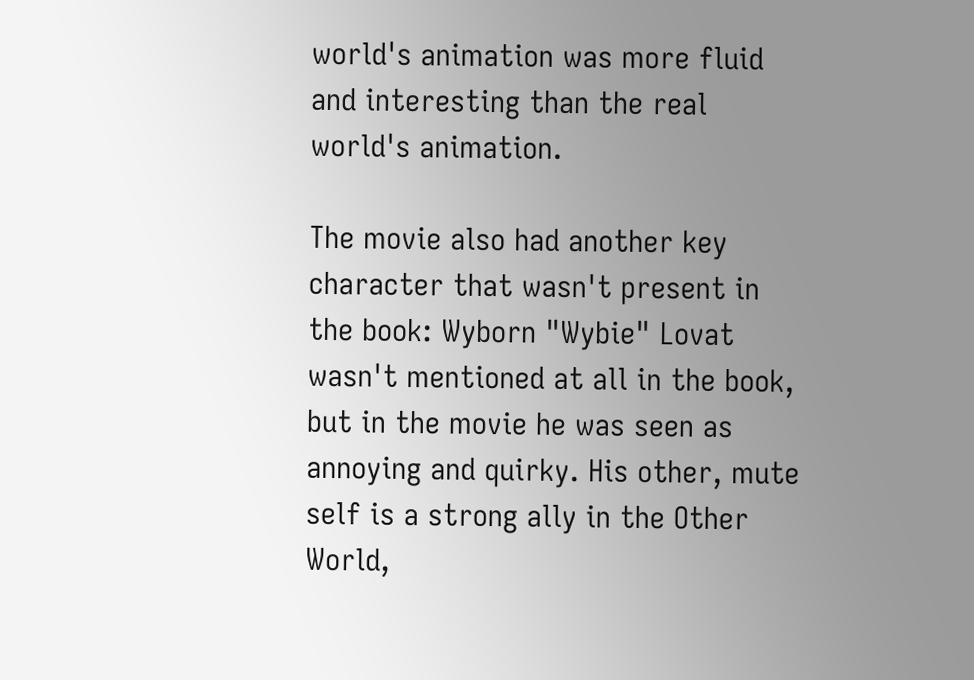world's animation was more fluid and interesting than the real world's animation.

The movie also had another key character that wasn't present in the book: Wyborn "Wybie" Lovat wasn't mentioned at all in the book, but in the movie he was seen as annoying and quirky. His other, mute self is a strong ally in the Other World,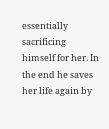essentially sacrificing himself for her. In the end he saves her life again by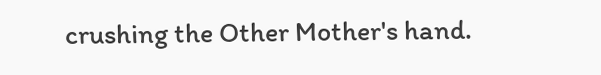crushing the Other Mother's hand.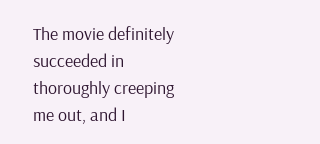The movie definitely succeeded in thoroughly creeping me out, and I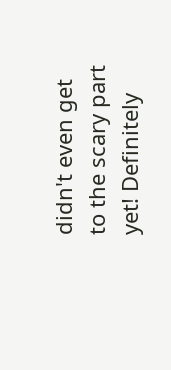didn't even get to the scary part yet! Definitely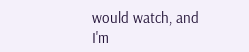would watch, and I'm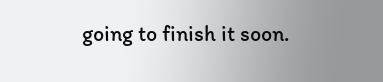going to finish it soon.